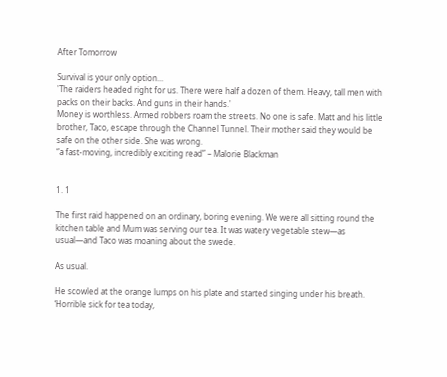After Tomorrow

Survival is your only option...
'The raiders headed right for us. There were half a dozen of them. Heavy, tall men with packs on their backs. And guns in their hands.'
Money is worthless. Armed robbers roam the streets. No one is safe. Matt and his little brother, Taco, escape through the Channel Tunnel. Their mother said they would be safe on the other side. She was wrong.
“a fast-moving, incredibly exciting read” – Malorie Blackman


1. 1

The first raid happened on an ordinary, boring evening. We were all sitting round the kitchen table and Mum was serving our tea. It was watery vegetable stew—as usual—and Taco was moaning about the swede.

As usual.

He scowled at the orange lumps on his plate and started singing under his breath. ‘Horrible sick for tea today,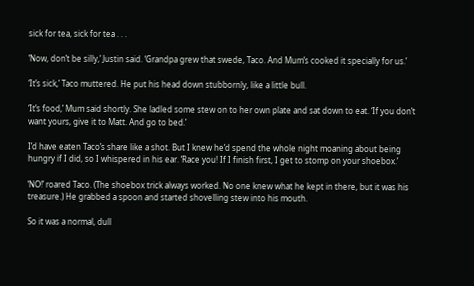sick for tea, sick for tea . . .

‘Now, don’t be silly,’ Justin said. ‘Grandpa grew that swede, Taco. And Mum’s cooked it specially for us.’

‘It’s sick,’ Taco muttered. He put his head down stubbornly, like a little bull.

‘It’s food,’ Mum said shortly. She ladled some stew on to her own plate and sat down to eat. ‘If you don’t want yours, give it to Matt. And go to bed.’

I’d have eaten Taco’s share like a shot. But I knew he’d spend the whole night moaning about being hungry if I did, so I whispered in his ear. ‘Race you! If I finish first, I get to stomp on your shoebox.’

‘NO!’ roared Taco. (The shoebox trick always worked. No one knew what he kept in there, but it was his treasure.) He grabbed a spoon and started shovelling stew into his mouth.

So it was a normal, dull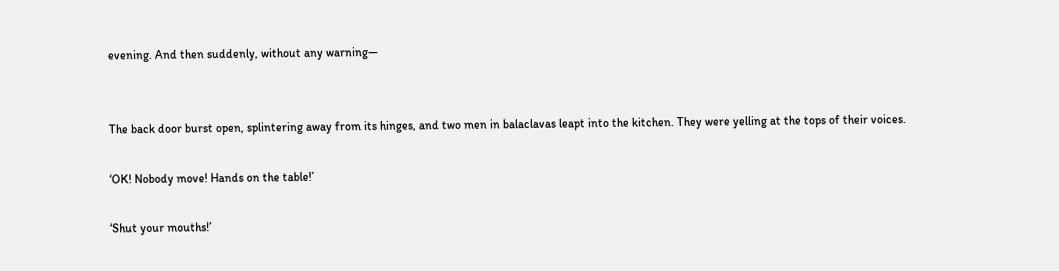evening. And then suddenly, without any warning—


The back door burst open, splintering away from its hinges, and two men in balaclavas leapt into the kitchen. They were yelling at the tops of their voices.

‘OK! Nobody move! Hands on the table!’

‘Shut your mouths!’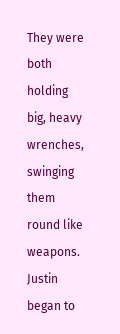They were both holding big, heavy wrenches, swinging them round like weapons. Justin began to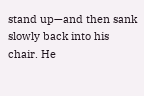stand up—and then sank slowly back into his chair. He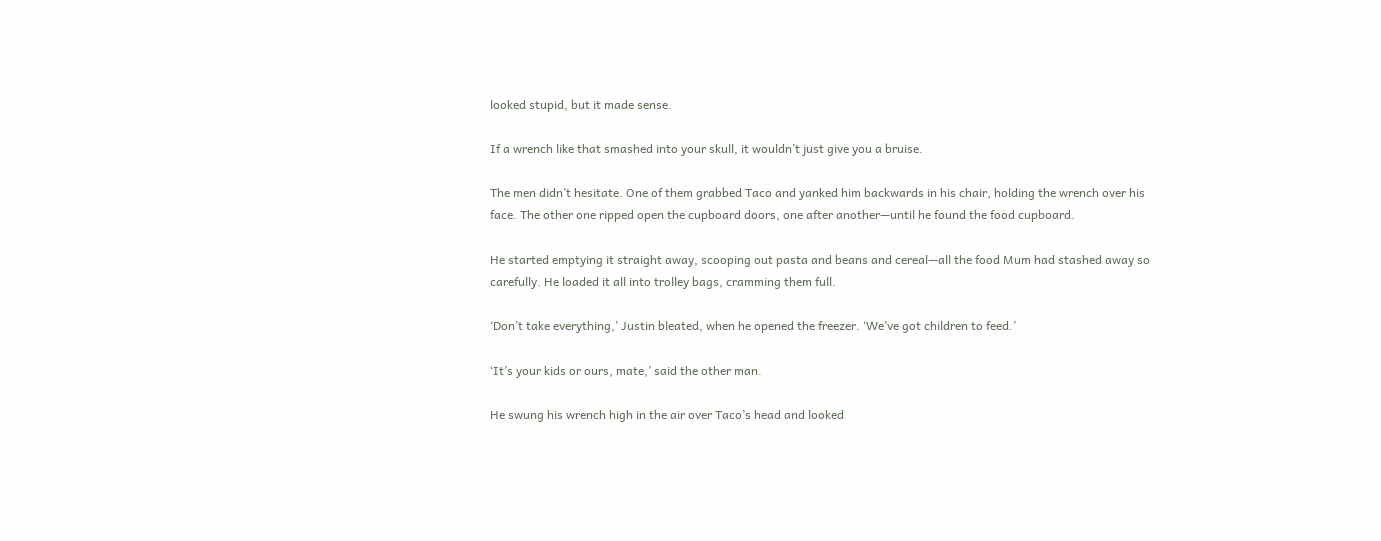looked stupid, but it made sense.

If a wrench like that smashed into your skull, it wouldn’t just give you a bruise.

The men didn’t hesitate. One of them grabbed Taco and yanked him backwards in his chair, holding the wrench over his face. The other one ripped open the cupboard doors, one after another—until he found the food cupboard.

He started emptying it straight away, scooping out pasta and beans and cereal—all the food Mum had stashed away so carefully. He loaded it all into trolley bags, cramming them full.

‘Don’t take everything,’ Justin bleated, when he opened the freezer. ‘We’ve got children to feed.’

‘It’s your kids or ours, mate,’ said the other man.

He swung his wrench high in the air over Taco’s head and looked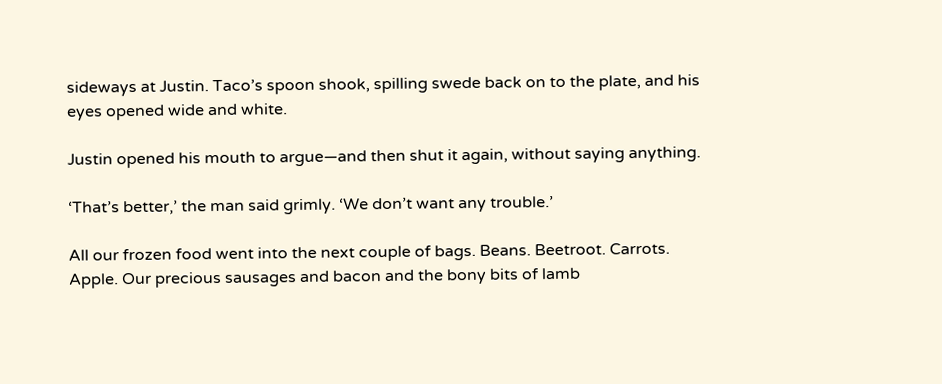sideways at Justin. Taco’s spoon shook, spilling swede back on to the plate, and his eyes opened wide and white.

Justin opened his mouth to argue—and then shut it again, without saying anything.

‘That’s better,’ the man said grimly. ‘We don’t want any trouble.’

All our frozen food went into the next couple of bags. Beans. Beetroot. Carrots. Apple. Our precious sausages and bacon and the bony bits of lamb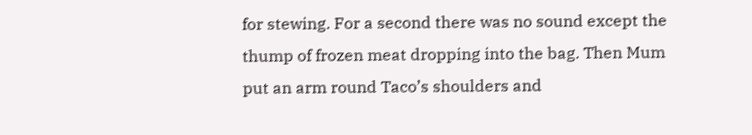for stewing. For a second there was no sound except the thump of frozen meat dropping into the bag. Then Mum put an arm round Taco’s shoulders and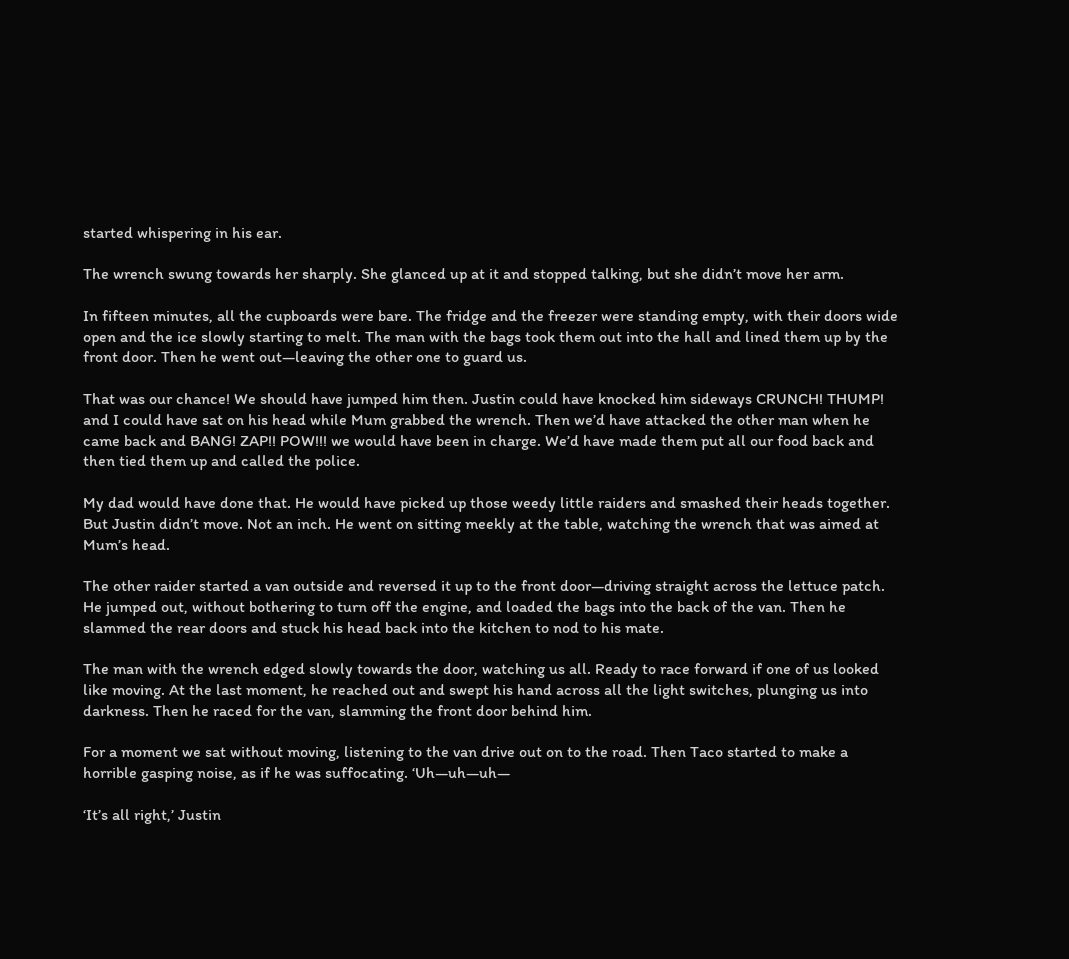started whispering in his ear.

The wrench swung towards her sharply. She glanced up at it and stopped talking, but she didn’t move her arm.

In fifteen minutes, all the cupboards were bare. The fridge and the freezer were standing empty, with their doors wide open and the ice slowly starting to melt. The man with the bags took them out into the hall and lined them up by the front door. Then he went out—leaving the other one to guard us.

That was our chance! We should have jumped him then. Justin could have knocked him sideways CRUNCH! THUMP! and I could have sat on his head while Mum grabbed the wrench. Then we’d have attacked the other man when he came back and BANG! ZAP!! POW!!! we would have been in charge. We’d have made them put all our food back and then tied them up and called the police.

My dad would have done that. He would have picked up those weedy little raiders and smashed their heads together. But Justin didn’t move. Not an inch. He went on sitting meekly at the table, watching the wrench that was aimed at Mum’s head.

The other raider started a van outside and reversed it up to the front door—driving straight across the lettuce patch. He jumped out, without bothering to turn off the engine, and loaded the bags into the back of the van. Then he slammed the rear doors and stuck his head back into the kitchen to nod to his mate.

The man with the wrench edged slowly towards the door, watching us all. Ready to race forward if one of us looked like moving. At the last moment, he reached out and swept his hand across all the light switches, plunging us into darkness. Then he raced for the van, slamming the front door behind him.

For a moment we sat without moving, listening to the van drive out on to the road. Then Taco started to make a horrible gasping noise, as if he was suffocating. ‘Uh—uh—uh—

‘It’s all right,’ Justin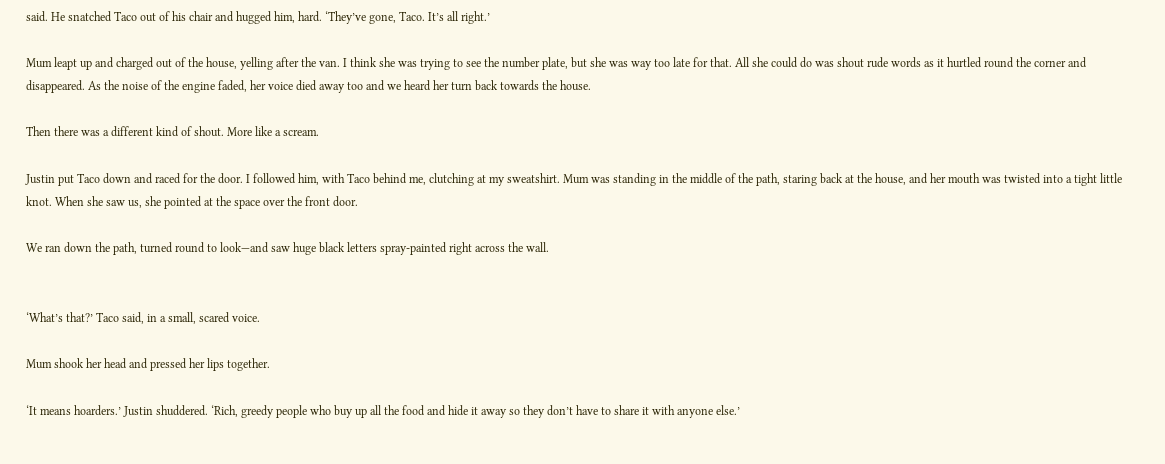said. He snatched Taco out of his chair and hugged him, hard. ‘They’ve gone, Taco. It’s all right.’

Mum leapt up and charged out of the house, yelling after the van. I think she was trying to see the number plate, but she was way too late for that. All she could do was shout rude words as it hurtled round the corner and disappeared. As the noise of the engine faded, her voice died away too and we heard her turn back towards the house.

Then there was a different kind of shout. More like a scream.

Justin put Taco down and raced for the door. I followed him, with Taco behind me, clutching at my sweatshirt. Mum was standing in the middle of the path, staring back at the house, and her mouth was twisted into a tight little knot. When she saw us, she pointed at the space over the front door.

We ran down the path, turned round to look—and saw huge black letters spray-painted right across the wall.


‘What’s that?’ Taco said, in a small, scared voice.

Mum shook her head and pressed her lips together.

‘It means hoarders.’ Justin shuddered. ‘Rich, greedy people who buy up all the food and hide it away so they don’t have to share it with anyone else.’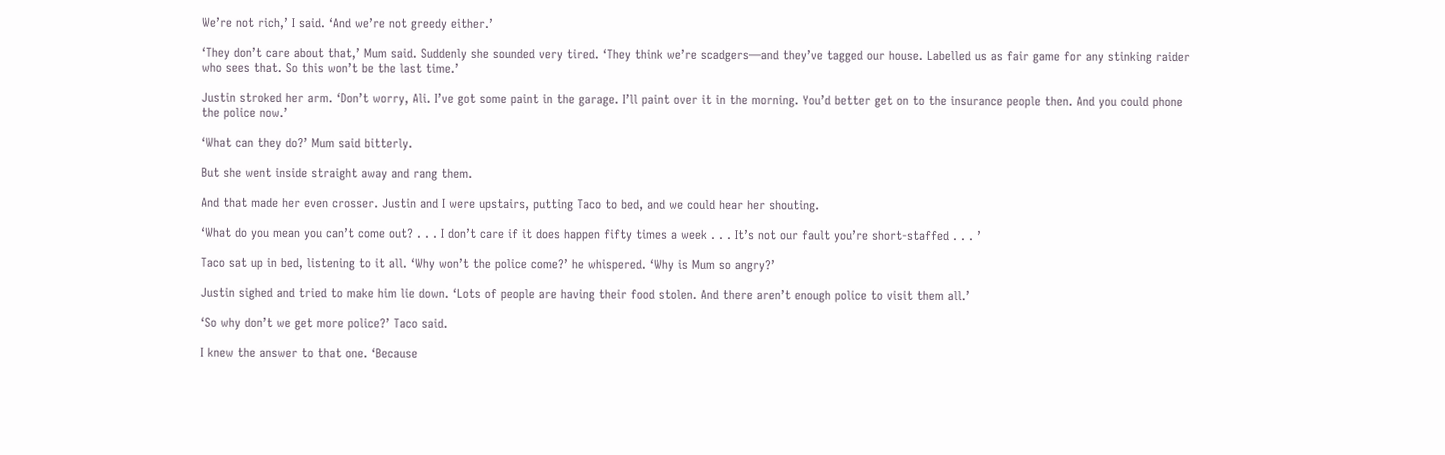We’re not rich,’ I said. ‘And we’re not greedy either.’

‘They don’t care about that,’ Mum said. Suddenly she sounded very tired. ‘They think we’re scadgers—and they’ve tagged our house. Labelled us as fair game for any stinking raider who sees that. So this won’t be the last time.’

Justin stroked her arm. ‘Don’t worry, Ali. I’ve got some paint in the garage. I’ll paint over it in the morning. You’d better get on to the insurance people then. And you could phone the police now.’

‘What can they do?’ Mum said bitterly.

But she went inside straight away and rang them.

And that made her even crosser. Justin and I were upstairs, putting Taco to bed, and we could hear her shouting.

‘What do you mean you can’t come out? . . . I don’t care if it does happen fifty times a week . . . It’s not our fault you’re short-staffed . . . ’

Taco sat up in bed, listening to it all. ‘Why won’t the police come?’ he whispered. ‘Why is Mum so angry?’

Justin sighed and tried to make him lie down. ‘Lots of people are having their food stolen. And there aren’t enough police to visit them all.’

‘So why don’t we get more police?’ Taco said.

I knew the answer to that one. ‘Because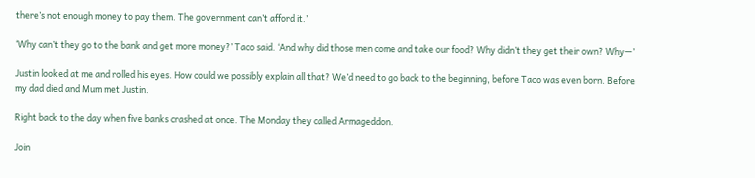there’s not enough money to pay them. The government can’t afford it.’

‘Why can’t they go to the bank and get more money?’ Taco said. ‘And why did those men come and take our food? Why didn’t they get their own? Why—’

Justin looked at me and rolled his eyes. How could we possibly explain all that? We’d need to go back to the beginning, before Taco was even born. Before my dad died and Mum met Justin.

Right back to the day when five banks crashed at once. The Monday they called Armageddon.

Join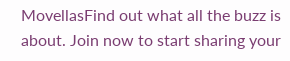MovellasFind out what all the buzz is about. Join now to start sharing your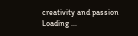creativity and passion
Loading ...